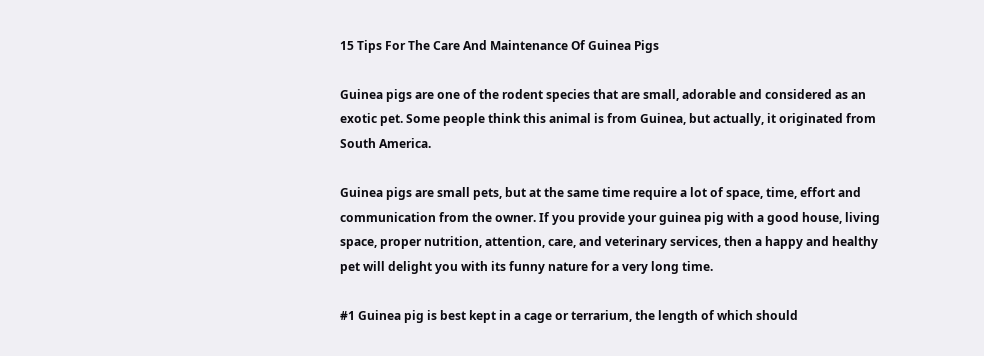15 Tips For The Care And Maintenance Of Guinea Pigs

Guinea pigs are one of the rodent species that are small, adorable and considered as an exotic pet. Some people think this animal is from Guinea, but actually, it originated from South America.

Guinea pigs are small pets, but at the same time require a lot of space, time, effort and communication from the owner. If you provide your guinea pig with a good house, living space, proper nutrition, attention, care, and veterinary services, then a happy and healthy pet will delight you with its funny nature for a very long time.

#1 Guinea pig is best kept in a cage or terrarium, the length of which should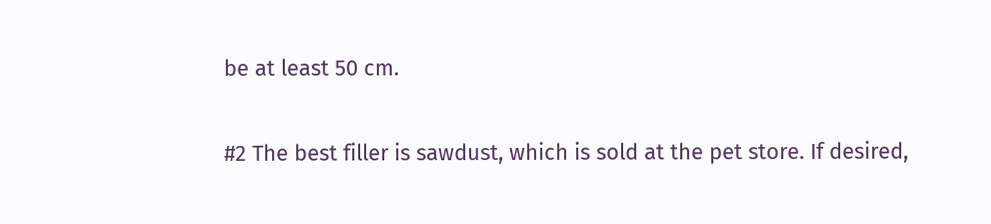be at least 50 cm.

#2 The best filler is sawdust, which is sold at the pet store. If desired,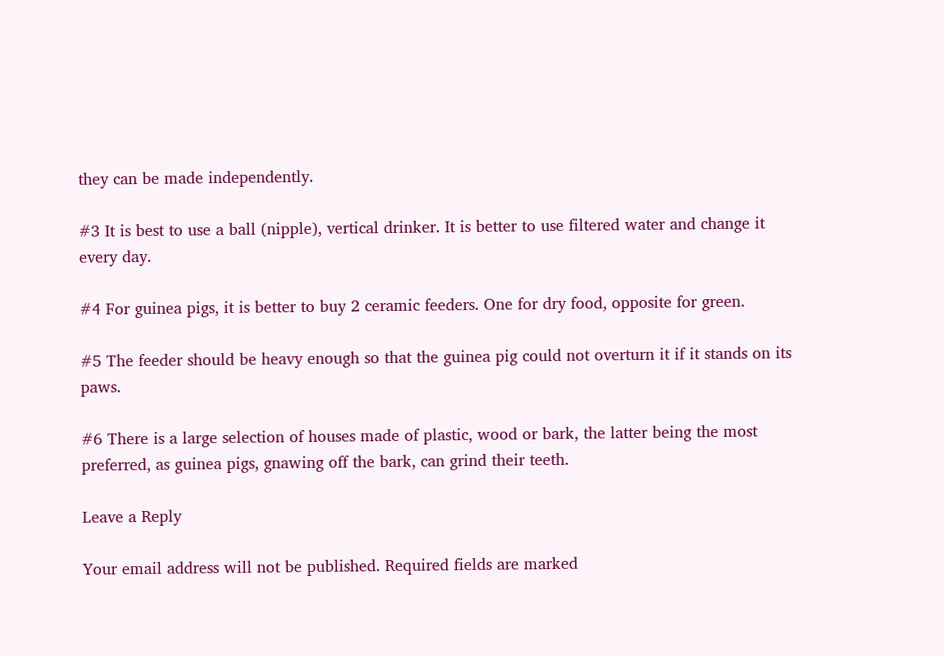they can be made independently.

#3 It is best to use a ball (nipple), vertical drinker. It is better to use filtered water and change it every day.

#4 For guinea pigs, it is better to buy 2 ceramic feeders. One for dry food, opposite for green.

#5 The feeder should be heavy enough so that the guinea pig could not overturn it if it stands on its paws.

#6 There is a large selection of houses made of plastic, wood or bark, the latter being the most preferred, as guinea pigs, gnawing off the bark, can grind their teeth.

Leave a Reply

Your email address will not be published. Required fields are marked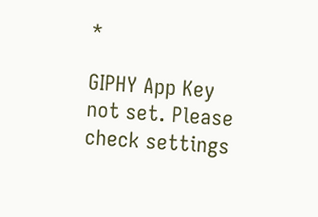*

GIPHY App Key not set. Please check settings